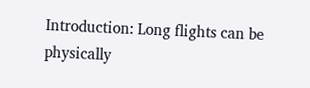Introduction: Long flights can be physically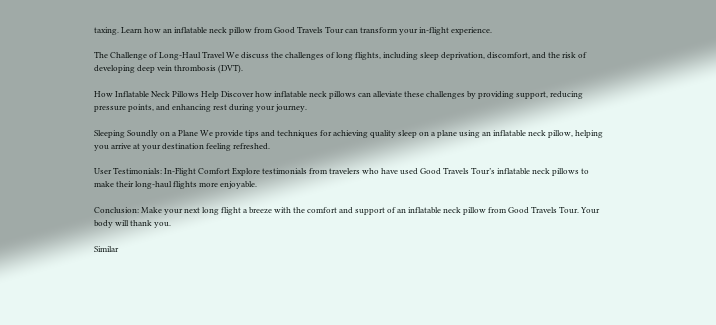taxing. Learn how an inflatable neck pillow from Good Travels Tour can transform your in-flight experience.

The Challenge of Long-Haul Travel We discuss the challenges of long flights, including sleep deprivation, discomfort, and the risk of developing deep vein thrombosis (DVT).

How Inflatable Neck Pillows Help Discover how inflatable neck pillows can alleviate these challenges by providing support, reducing pressure points, and enhancing rest during your journey.

Sleeping Soundly on a Plane We provide tips and techniques for achieving quality sleep on a plane using an inflatable neck pillow, helping you arrive at your destination feeling refreshed.

User Testimonials: In-Flight Comfort Explore testimonials from travelers who have used Good Travels Tour’s inflatable neck pillows to make their long-haul flights more enjoyable.

Conclusion: Make your next long flight a breeze with the comfort and support of an inflatable neck pillow from Good Travels Tour. Your body will thank you.

Similar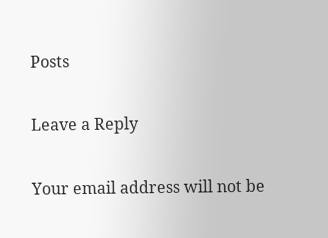Posts

Leave a Reply

Your email address will not be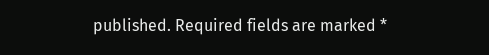published. Required fields are marked *